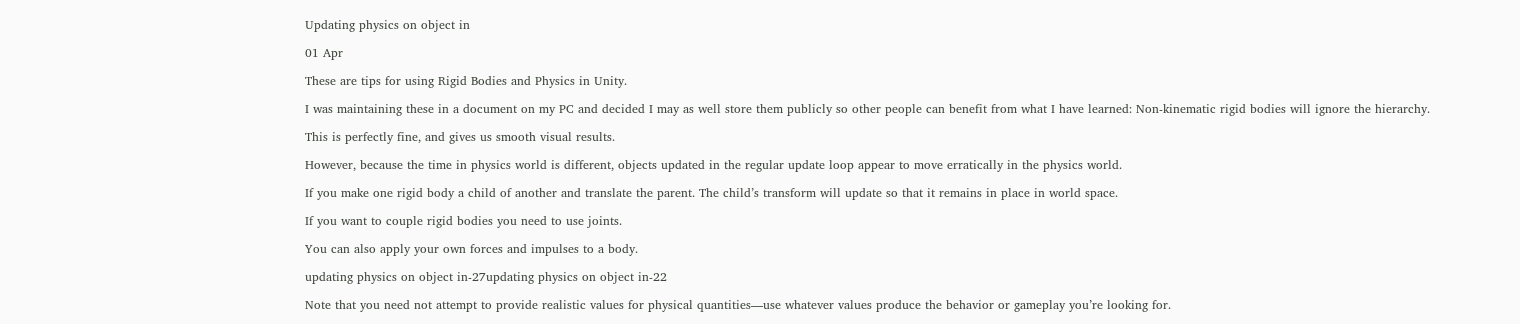Updating physics on object in

01 Apr

These are tips for using Rigid Bodies and Physics in Unity.

I was maintaining these in a document on my PC and decided I may as well store them publicly so other people can benefit from what I have learned: Non-kinematic rigid bodies will ignore the hierarchy.

This is perfectly fine, and gives us smooth visual results.

However, because the time in physics world is different, objects updated in the regular update loop appear to move erratically in the physics world.

If you make one rigid body a child of another and translate the parent. The child’s transform will update so that it remains in place in world space.

If you want to couple rigid bodies you need to use joints.

You can also apply your own forces and impulses to a body.

updating physics on object in-27updating physics on object in-22

Note that you need not attempt to provide realistic values for physical quantities—use whatever values produce the behavior or gameplay you’re looking for.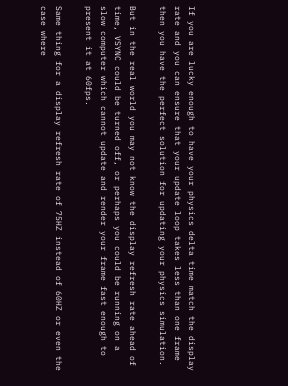If you are lucky enough to have your physics delta time match the display rate and you can ensure that your update loop takes less than one frame then you have the perfect solution for updating your physics simulation.

But in the real world you may not know the display refresh rate ahead of time, VSYNC could be turned off, or perhaps you could be running on a slow computer which cannot update and render your frame fast enough to present it at 60fps.

Same thing for a display refresh rate of 75HZ instead of 60HZ or even the case where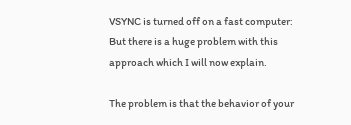VSYNC is turned off on a fast computer: But there is a huge problem with this approach which I will now explain.

The problem is that the behavior of your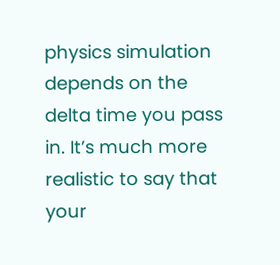physics simulation depends on the delta time you pass in. It’s much more realistic to say that your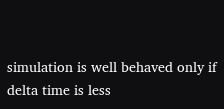simulation is well behaved only if delta time is less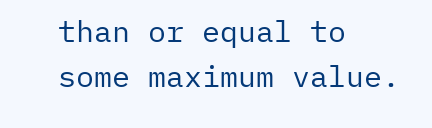than or equal to some maximum value.